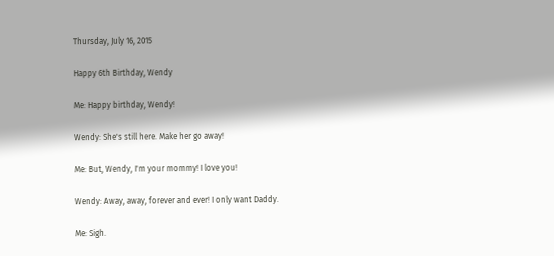Thursday, July 16, 2015

Happy 6th Birthday, Wendy

Me: Happy birthday, Wendy!

Wendy: She's still here. Make her go away!

Me: But, Wendy, I'm your mommy! I love you!

Wendy: Away, away, forever and ever! I only want Daddy.

Me: Sigh.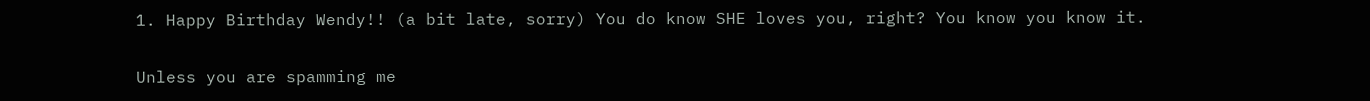1. Happy Birthday Wendy!! (a bit late, sorry) You do know SHE loves you, right? You know you know it.


Unless you are spamming me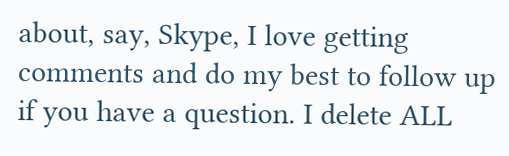about, say, Skype, I love getting comments and do my best to follow up if you have a question. I delete ALL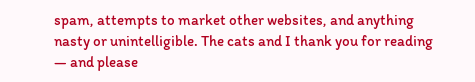spam, attempts to market other websites, and anything nasty or unintelligible. The cats and I thank you for reading — and please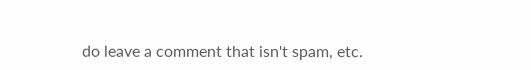do leave a comment that isn't spam, etc.